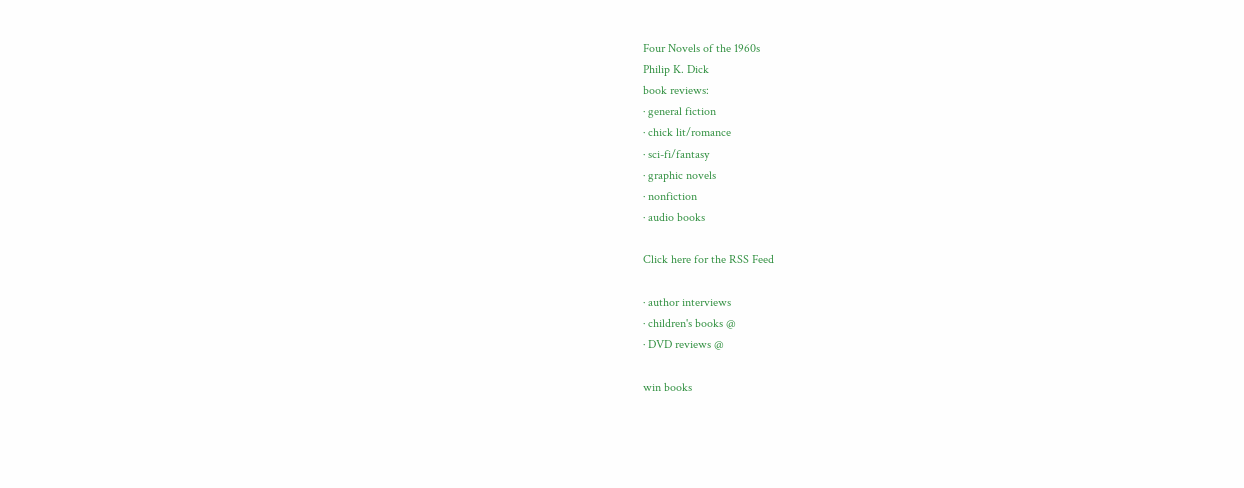Four Novels of the 1960s
Philip K. Dick
book reviews:
· general fiction
· chick lit/romance
· sci-fi/fantasy
· graphic novels
· nonfiction
· audio books

Click here for the RSS Feed

· author interviews
· children's books @
· DVD reviews @

win books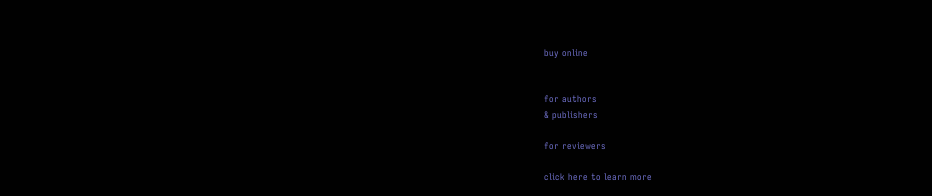buy online


for authors
& publishers

for reviewers

click here to learn more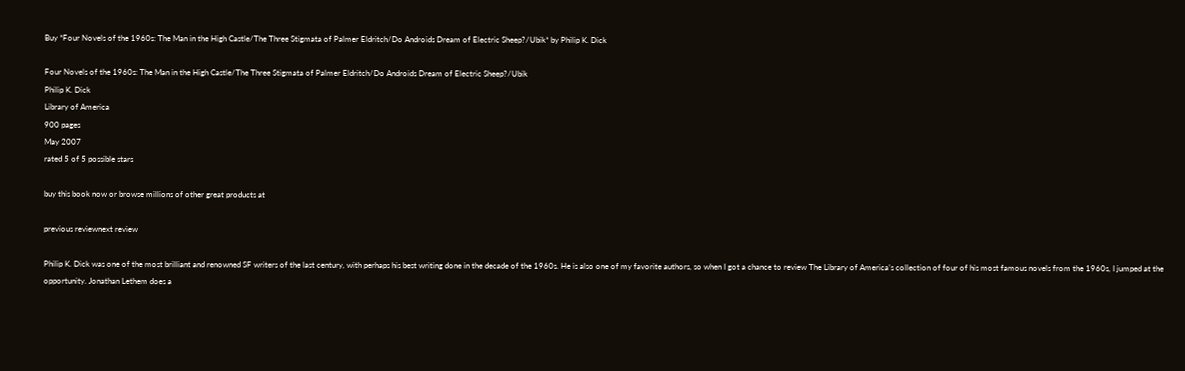Buy *Four Novels of the 1960s: The Man in the High Castle/The Three Stigmata of Palmer Eldritch/Do Androids Dream of Electric Sheep?/Ubik* by Philip K. Dick

Four Novels of the 1960s: The Man in the High Castle/The Three Stigmata of Palmer Eldritch/Do Androids Dream of Electric Sheep?/Ubik
Philip K. Dick
Library of America
900 pages
May 2007
rated 5 of 5 possible stars

buy this book now or browse millions of other great products at

previous reviewnext review

Philip K. Dick was one of the most brilliant and renowned SF writers of the last century, with perhaps his best writing done in the decade of the 1960s. He is also one of my favorite authors, so when I got a chance to review The Library of America’s collection of four of his most famous novels from the 1960s, I jumped at the opportunity. Jonathan Lethem does a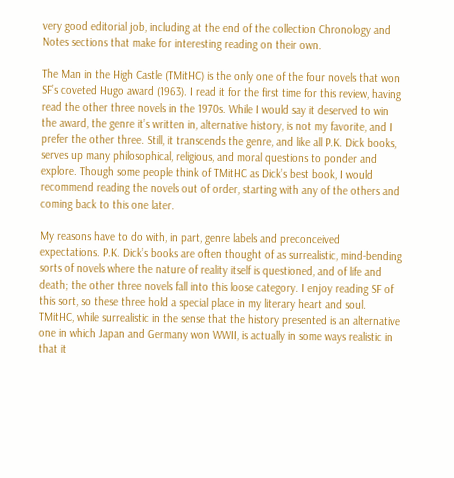very good editorial job, including at the end of the collection Chronology and Notes sections that make for interesting reading on their own.

The Man in the High Castle (TMitHC) is the only one of the four novels that won SF’s coveted Hugo award (1963). I read it for the first time for this review, having read the other three novels in the 1970s. While I would say it deserved to win the award, the genre it’s written in, alternative history, is not my favorite, and I prefer the other three. Still, it transcends the genre, and like all P.K. Dick books, serves up many philosophical, religious, and moral questions to ponder and explore. Though some people think of TMitHC as Dick’s best book, I would recommend reading the novels out of order, starting with any of the others and coming back to this one later.

My reasons have to do with, in part, genre labels and preconceived expectations. P.K. Dick’s books are often thought of as surrealistic, mind-bending sorts of novels where the nature of reality itself is questioned, and of life and death; the other three novels fall into this loose category. I enjoy reading SF of this sort, so these three hold a special place in my literary heart and soul. TMitHC, while surrealistic in the sense that the history presented is an alternative one in which Japan and Germany won WWII, is actually in some ways realistic in that it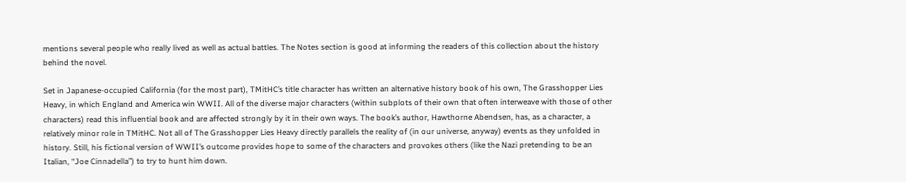mentions several people who really lived as well as actual battles. The Notes section is good at informing the readers of this collection about the history behind the novel.

Set in Japanese-occupied California (for the most part), TMitHC’s title character has written an alternative history book of his own, The Grasshopper Lies Heavy, in which England and America win WWII. All of the diverse major characters (within subplots of their own that often interweave with those of other characters) read this influential book and are affected strongly by it in their own ways. The book’s author, Hawthorne Abendsen, has, as a character, a relatively minor role in TMitHC. Not all of The Grasshopper Lies Heavy directly parallels the reality of (in our universe, anyway) events as they unfolded in history. Still, his fictional version of WWII’s outcome provides hope to some of the characters and provokes others (like the Nazi pretending to be an Italian, “Joe Cinnadella”) to try to hunt him down.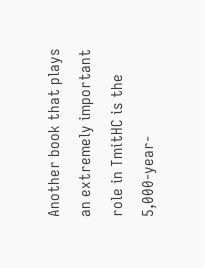Another book that plays an extremely important role in TmitHC is the 5,000-year-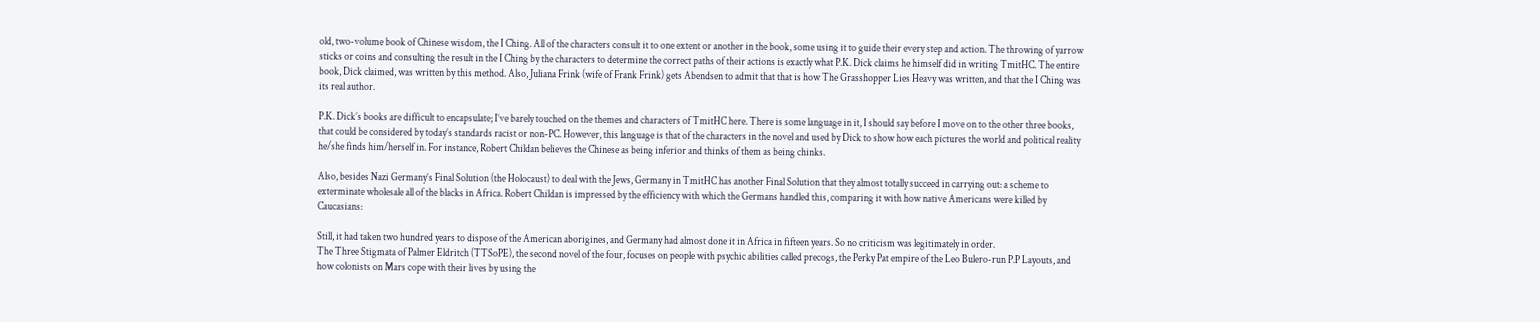old, two-volume book of Chinese wisdom, the I Ching. All of the characters consult it to one extent or another in the book, some using it to guide their every step and action. The throwing of yarrow sticks or coins and consulting the result in the I Ching by the characters to determine the correct paths of their actions is exactly what P.K. Dick claims he himself did in writing TmitHC. The entire book, Dick claimed, was written by this method. Also, Juliana Frink (wife of Frank Frink) gets Abendsen to admit that that is how The Grasshopper Lies Heavy was written, and that the I Ching was its real author.

P.K. Dick’s books are difficult to encapsulate; I’ve barely touched on the themes and characters of TmitHC here. There is some language in it, I should say before I move on to the other three books, that could be considered by today’s standards racist or non-PC. However, this language is that of the characters in the novel and used by Dick to show how each pictures the world and political reality he/she finds him/herself in. For instance, Robert Childan believes the Chinese as being inferior and thinks of them as being chinks.

Also, besides Nazi Germany’s Final Solution (the Holocaust) to deal with the Jews, Germany in TmitHC has another Final Solution that they almost totally succeed in carrying out: a scheme to exterminate wholesale all of the blacks in Africa. Robert Childan is impressed by the efficiency with which the Germans handled this, comparing it with how native Americans were killed by Caucasians:

Still, it had taken two hundred years to dispose of the American aborigines, and Germany had almost done it in Africa in fifteen years. So no criticism was legitimately in order.
The Three Stigmata of Palmer Eldritch (TTSoPE), the second novel of the four, focuses on people with psychic abilities called precogs, the Perky Pat empire of the Leo Bulero-run P.P Layouts, and how colonists on Mars cope with their lives by using the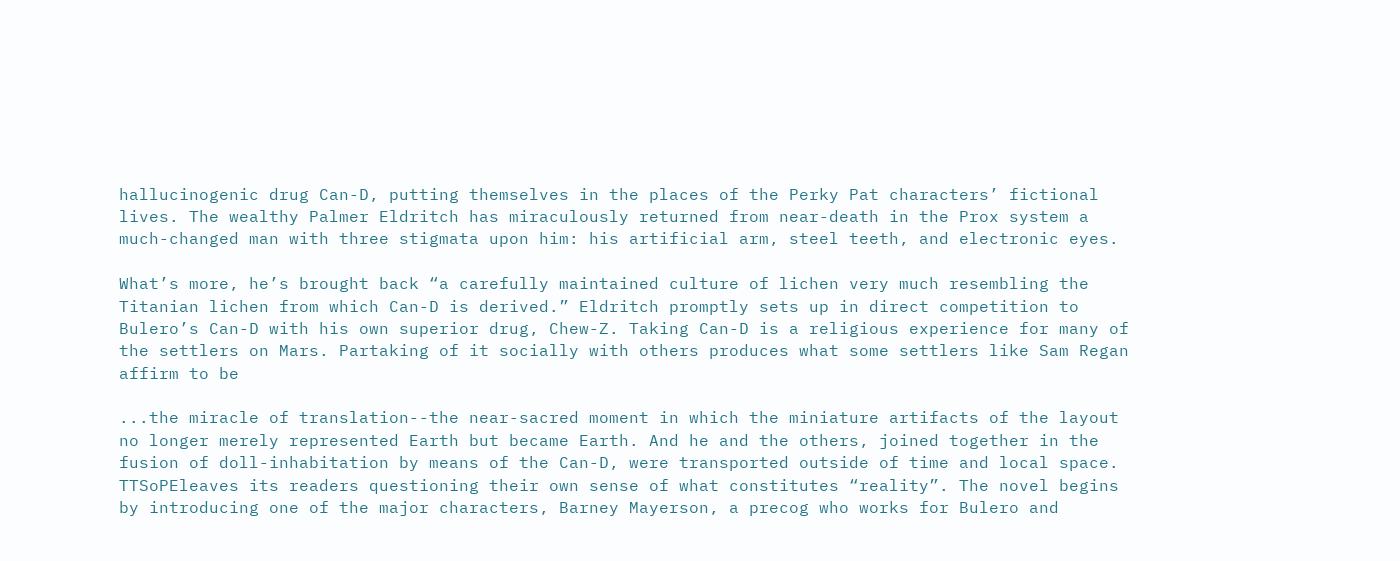hallucinogenic drug Can-D, putting themselves in the places of the Perky Pat characters’ fictional lives. The wealthy Palmer Eldritch has miraculously returned from near-death in the Prox system a much-changed man with three stigmata upon him: his artificial arm, steel teeth, and electronic eyes.

What’s more, he’s brought back “a carefully maintained culture of lichen very much resembling the Titanian lichen from which Can-D is derived.” Eldritch promptly sets up in direct competition to Bulero’s Can-D with his own superior drug, Chew-Z. Taking Can-D is a religious experience for many of the settlers on Mars. Partaking of it socially with others produces what some settlers like Sam Regan affirm to be

...the miracle of translation--the near-sacred moment in which the miniature artifacts of the layout no longer merely represented Earth but became Earth. And he and the others, joined together in the fusion of doll-inhabitation by means of the Can-D, were transported outside of time and local space.
TTSoPEleaves its readers questioning their own sense of what constitutes “reality”. The novel begins by introducing one of the major characters, Barney Mayerson, a precog who works for Bulero and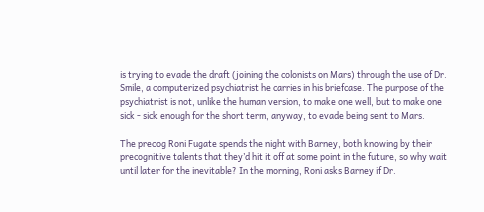is trying to evade the draft (joining the colonists on Mars) through the use of Dr. Smile, a computerized psychiatrist he carries in his briefcase. The purpose of the psychiatrist is not, unlike the human version, to make one well, but to make one sick - sick enough for the short term, anyway, to evade being sent to Mars.

The precog Roni Fugate spends the night with Barney, both knowing by their precognitive talents that they’d hit it off at some point in the future, so why wait until later for the inevitable? In the morning, Roni asks Barney if Dr.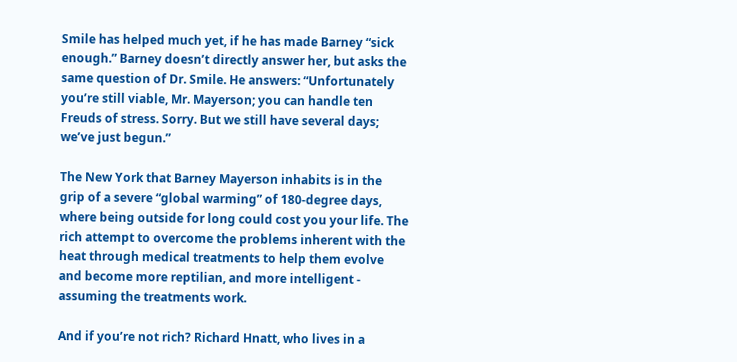Smile has helped much yet, if he has made Barney “sick enough.” Barney doesn’t directly answer her, but asks the same question of Dr. Smile. He answers: “Unfortunately you’re still viable, Mr. Mayerson; you can handle ten Freuds of stress. Sorry. But we still have several days; we’ve just begun.”

The New York that Barney Mayerson inhabits is in the grip of a severe “global warming” of 180-degree days, where being outside for long could cost you your life. The rich attempt to overcome the problems inherent with the heat through medical treatments to help them evolve and become more reptilian, and more intelligent - assuming the treatments work.

And if you’re not rich? Richard Hnatt, who lives in a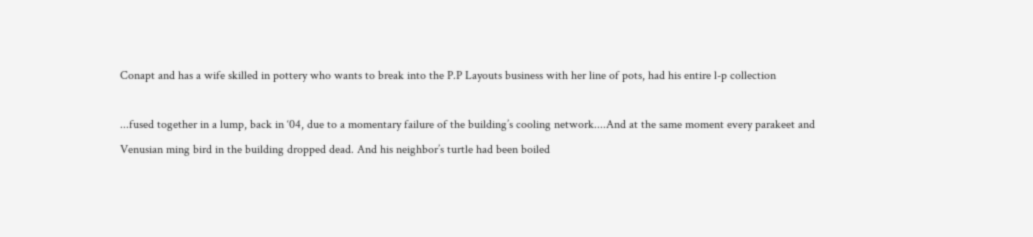Conapt and has a wife skilled in pottery who wants to break into the P.P Layouts business with her line of pots, had his entire l-p collection

...fused together in a lump, back in ‘04, due to a momentary failure of the building’s cooling network....And at the same moment every parakeet and Venusian ming bird in the building dropped dead. And his neighbor’s turtle had been boiled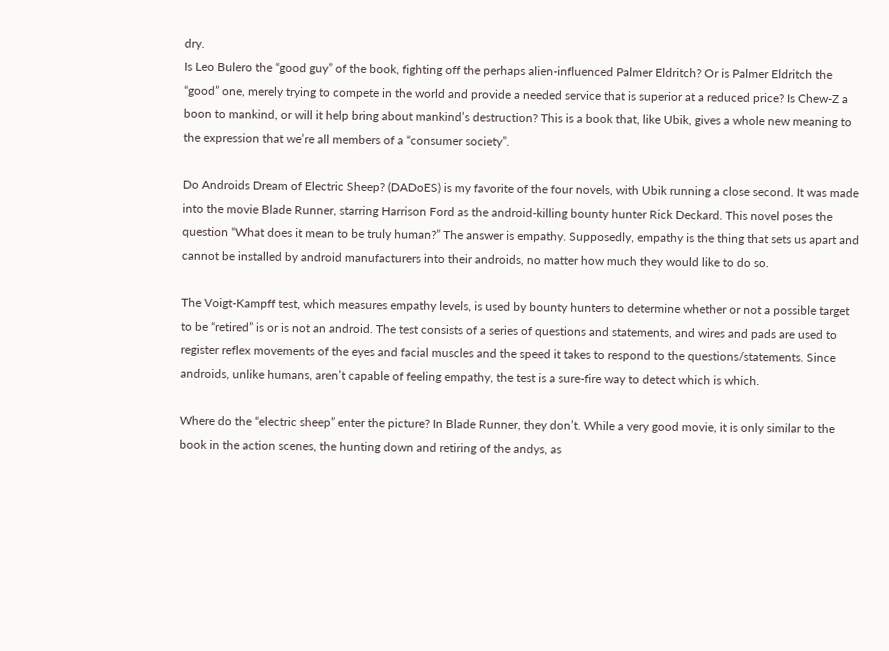dry.
Is Leo Bulero the “good guy” of the book, fighting off the perhaps alien-influenced Palmer Eldritch? Or is Palmer Eldritch the “good” one, merely trying to compete in the world and provide a needed service that is superior at a reduced price? Is Chew-Z a boon to mankind, or will it help bring about mankind’s destruction? This is a book that, like Ubik, gives a whole new meaning to the expression that we’re all members of a “consumer society”.

Do Androids Dream of Electric Sheep? (DADoES) is my favorite of the four novels, with Ubik running a close second. It was made into the movie Blade Runner, starring Harrison Ford as the android-killing bounty hunter Rick Deckard. This novel poses the question “What does it mean to be truly human?” The answer is empathy. Supposedly, empathy is the thing that sets us apart and cannot be installed by android manufacturers into their androids, no matter how much they would like to do so.

The Voigt-Kampff test, which measures empathy levels, is used by bounty hunters to determine whether or not a possible target to be “retired” is or is not an android. The test consists of a series of questions and statements, and wires and pads are used to register reflex movements of the eyes and facial muscles and the speed it takes to respond to the questions/statements. Since androids, unlike humans, aren’t capable of feeling empathy, the test is a sure-fire way to detect which is which.

Where do the “electric sheep” enter the picture? In Blade Runner, they don’t. While a very good movie, it is only similar to the book in the action scenes, the hunting down and retiring of the andys, as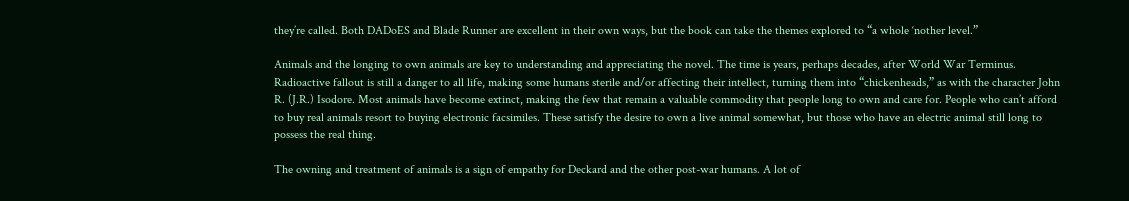they’re called. Both DADoES and Blade Runner are excellent in their own ways, but the book can take the themes explored to “a whole ‘nother level.”

Animals and the longing to own animals are key to understanding and appreciating the novel. The time is years, perhaps decades, after World War Terminus. Radioactive fallout is still a danger to all life, making some humans sterile and/or affecting their intellect, turning them into “chickenheads,” as with the character John R. (J.R.) Isodore. Most animals have become extinct, making the few that remain a valuable commodity that people long to own and care for. People who can’t afford to buy real animals resort to buying electronic facsimiles. These satisfy the desire to own a live animal somewhat, but those who have an electric animal still long to possess the real thing.

The owning and treatment of animals is a sign of empathy for Deckard and the other post-war humans. A lot of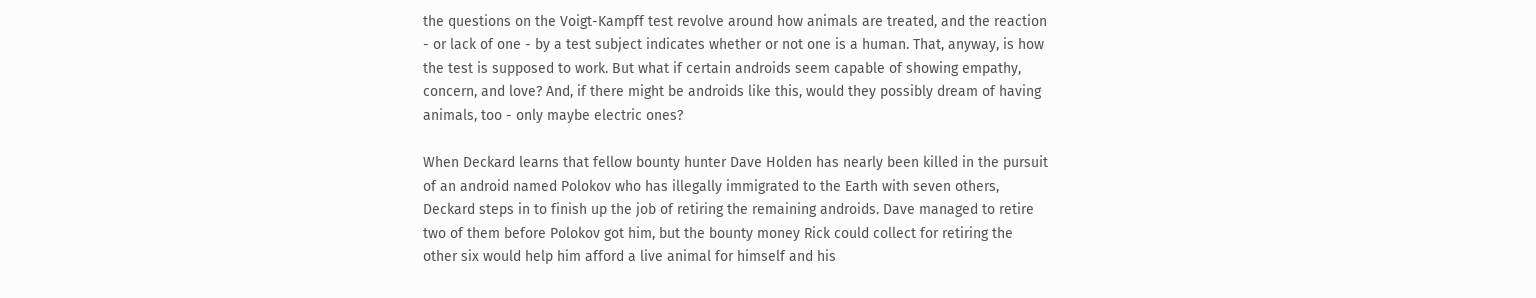the questions on the Voigt-Kampff test revolve around how animals are treated, and the reaction - or lack of one - by a test subject indicates whether or not one is a human. That, anyway, is how the test is supposed to work. But what if certain androids seem capable of showing empathy, concern, and love? And, if there might be androids like this, would they possibly dream of having animals, too - only maybe electric ones?

When Deckard learns that fellow bounty hunter Dave Holden has nearly been killed in the pursuit of an android named Polokov who has illegally immigrated to the Earth with seven others, Deckard steps in to finish up the job of retiring the remaining androids. Dave managed to retire two of them before Polokov got him, but the bounty money Rick could collect for retiring the other six would help him afford a live animal for himself and his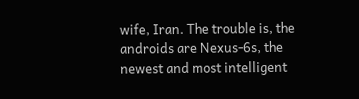wife, Iran. The trouble is, the androids are Nexus-6s, the newest and most intelligent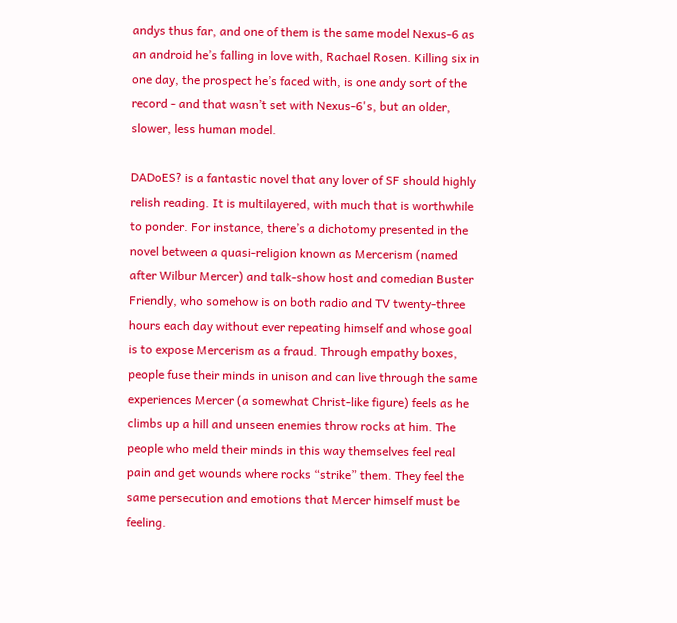andys thus far, and one of them is the same model Nexus-6 as an android he’s falling in love with, Rachael Rosen. Killing six in one day, the prospect he’s faced with, is one andy sort of the record - and that wasn’t set with Nexus-6's, but an older, slower, less human model.

DADoES? is a fantastic novel that any lover of SF should highly relish reading. It is multilayered, with much that is worthwhile to ponder. For instance, there’s a dichotomy presented in the novel between a quasi-religion known as Mercerism (named after Wilbur Mercer) and talk-show host and comedian Buster Friendly, who somehow is on both radio and TV twenty-three hours each day without ever repeating himself and whose goal is to expose Mercerism as a fraud. Through empathy boxes, people fuse their minds in unison and can live through the same experiences Mercer (a somewhat Christ-like figure) feels as he climbs up a hill and unseen enemies throw rocks at him. The people who meld their minds in this way themselves feel real pain and get wounds where rocks “strike” them. They feel the same persecution and emotions that Mercer himself must be feeling.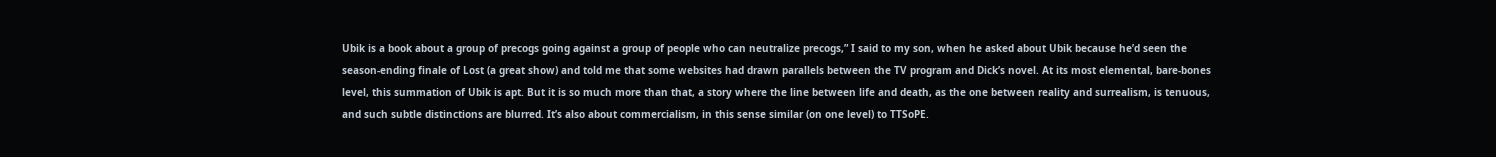Ubik is a book about a group of precogs going against a group of people who can neutralize precogs,” I said to my son, when he asked about Ubik because he’d seen the season-ending finale of Lost (a great show) and told me that some websites had drawn parallels between the TV program and Dick’s novel. At its most elemental, bare-bones level, this summation of Ubik is apt. But it is so much more than that, a story where the line between life and death, as the one between reality and surrealism, is tenuous, and such subtle distinctions are blurred. It’s also about commercialism, in this sense similar (on one level) to TTSoPE.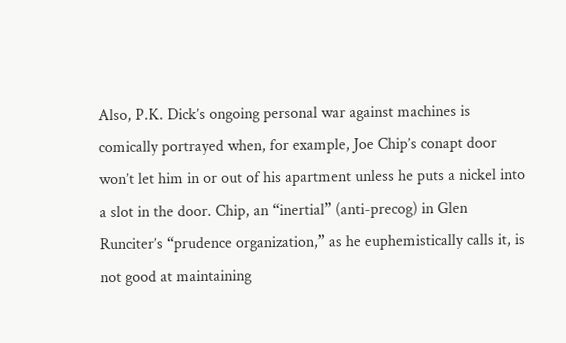Also, P.K. Dick’s ongoing personal war against machines is comically portrayed when, for example, Joe Chip’s conapt door won’t let him in or out of his apartment unless he puts a nickel into a slot in the door. Chip, an “inertial” (anti-precog) in Glen Runciter’s “prudence organization,” as he euphemistically calls it, is not good at maintaining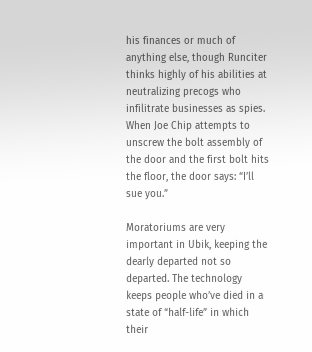his finances or much of anything else, though Runciter thinks highly of his abilities at neutralizing precogs who infilitrate businesses as spies. When Joe Chip attempts to unscrew the bolt assembly of the door and the first bolt hits the floor, the door says: “I’ll sue you.”

Moratoriums are very important in Ubik, keeping the dearly departed not so departed. The technology keeps people who’ve died in a state of “half-life” in which their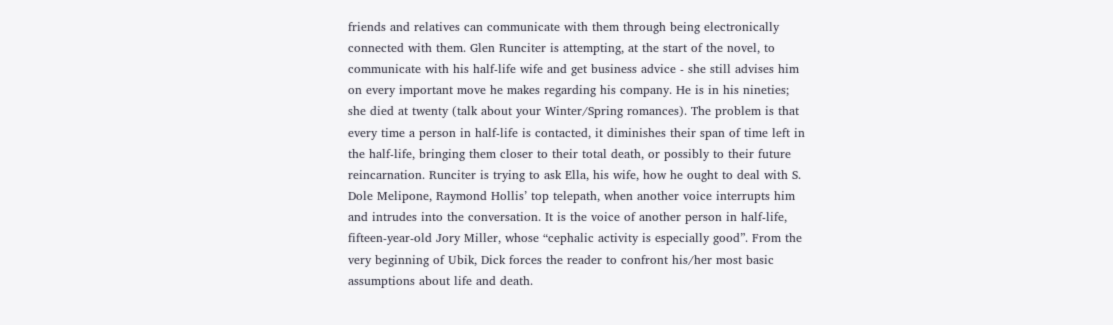friends and relatives can communicate with them through being electronically connected with them. Glen Runciter is attempting, at the start of the novel, to communicate with his half-life wife and get business advice - she still advises him on every important move he makes regarding his company. He is in his nineties; she died at twenty (talk about your Winter/Spring romances). The problem is that every time a person in half-life is contacted, it diminishes their span of time left in the half-life, bringing them closer to their total death, or possibly to their future reincarnation. Runciter is trying to ask Ella, his wife, how he ought to deal with S. Dole Melipone, Raymond Hollis’ top telepath, when another voice interrupts him and intrudes into the conversation. It is the voice of another person in half-life, fifteen-year-old Jory Miller, whose “cephalic activity is especially good”. From the very beginning of Ubik, Dick forces the reader to confront his/her most basic assumptions about life and death.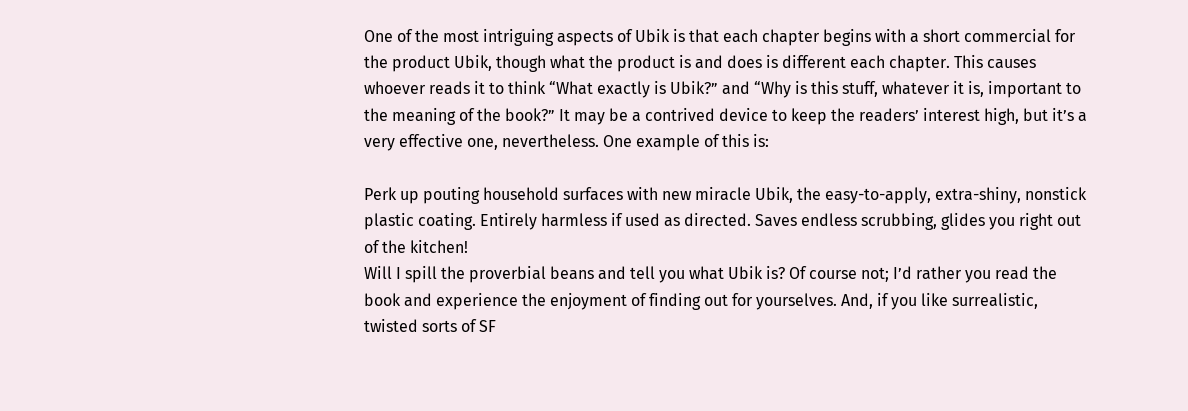One of the most intriguing aspects of Ubik is that each chapter begins with a short commercial for the product Ubik, though what the product is and does is different each chapter. This causes whoever reads it to think “What exactly is Ubik?” and “Why is this stuff, whatever it is, important to the meaning of the book?” It may be a contrived device to keep the readers’ interest high, but it’s a very effective one, nevertheless. One example of this is:

Perk up pouting household surfaces with new miracle Ubik, the easy-to-apply, extra-shiny, nonstick plastic coating. Entirely harmless if used as directed. Saves endless scrubbing, glides you right out of the kitchen!
Will I spill the proverbial beans and tell you what Ubik is? Of course not; I’d rather you read the book and experience the enjoyment of finding out for yourselves. And, if you like surrealistic, twisted sorts of SF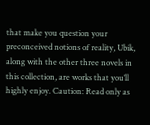that make you question your preconceived notions of reality, Ubik, along with the other three novels in this collection, are works that you’ll highly enjoy. Caution: Read only as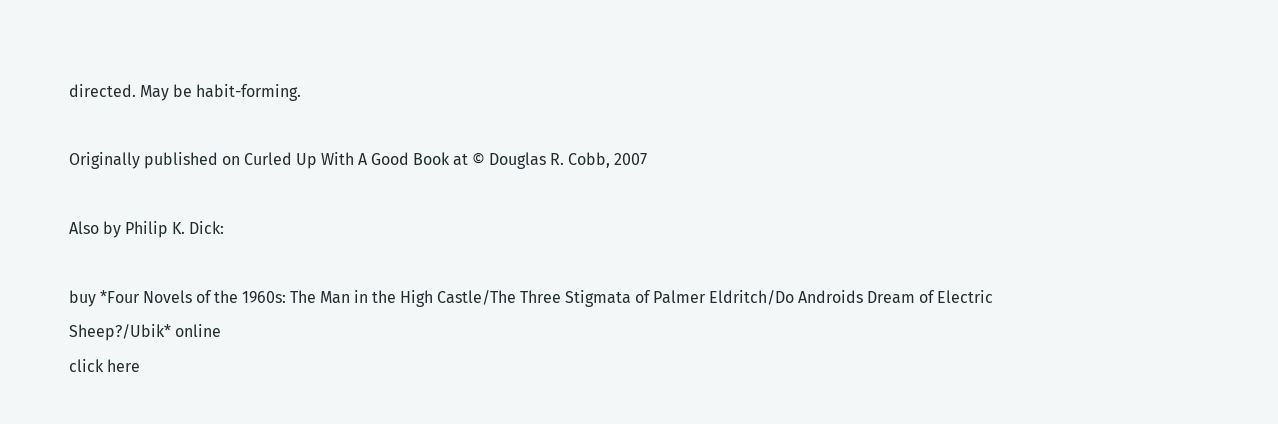directed. May be habit-forming.

Originally published on Curled Up With A Good Book at © Douglas R. Cobb, 2007

Also by Philip K. Dick:

buy *Four Novels of the 1960s: The Man in the High Castle/The Three Stigmata of Palmer Eldritch/Do Androids Dream of Electric Sheep?/Ubik* online
click here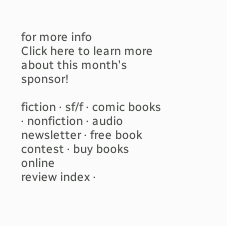for more info
Click here to learn more about this month's sponsor!

fiction · sf/f · comic books · nonfiction · audio
newsletter · free book contest · buy books online
review index ·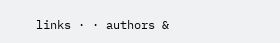links · · authors &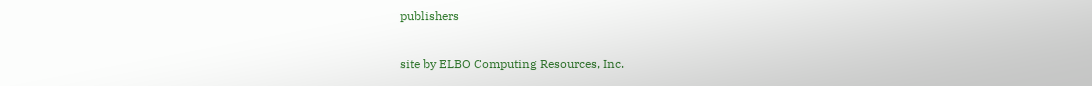publishers

site by ELBO Computing Resources, Inc.